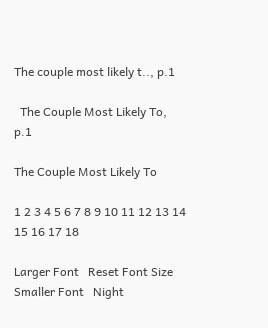The couple most likely t.., p.1

  The Couple Most Likely To, p.1

The Couple Most Likely To

1 2 3 4 5 6 7 8 9 10 11 12 13 14 15 16 17 18

Larger Font   Reset Font Size   Smaller Font   Night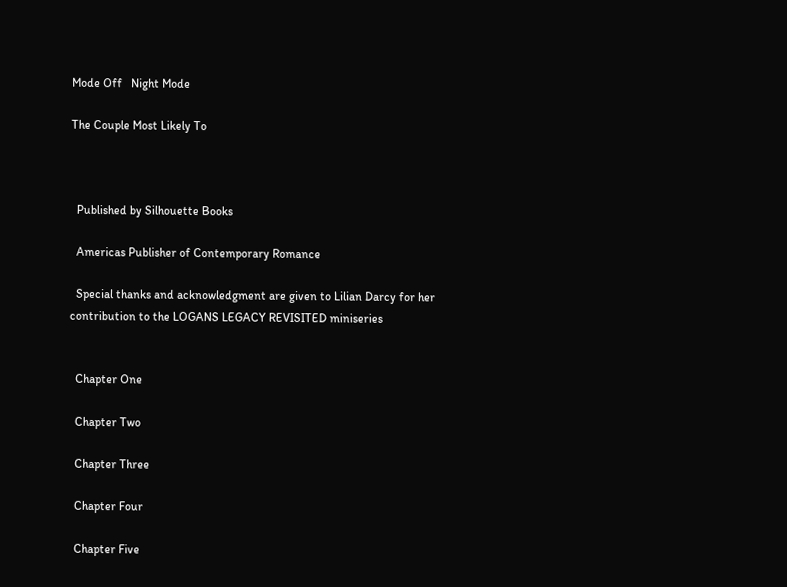Mode Off   Night Mode

The Couple Most Likely To



  Published by Silhouette Books

  Americas Publisher of Contemporary Romance

  Special thanks and acknowledgment are given to Lilian Darcy for her contribution to the LOGANS LEGACY REVISITED miniseries


  Chapter One

  Chapter Two

  Chapter Three

  Chapter Four

  Chapter Five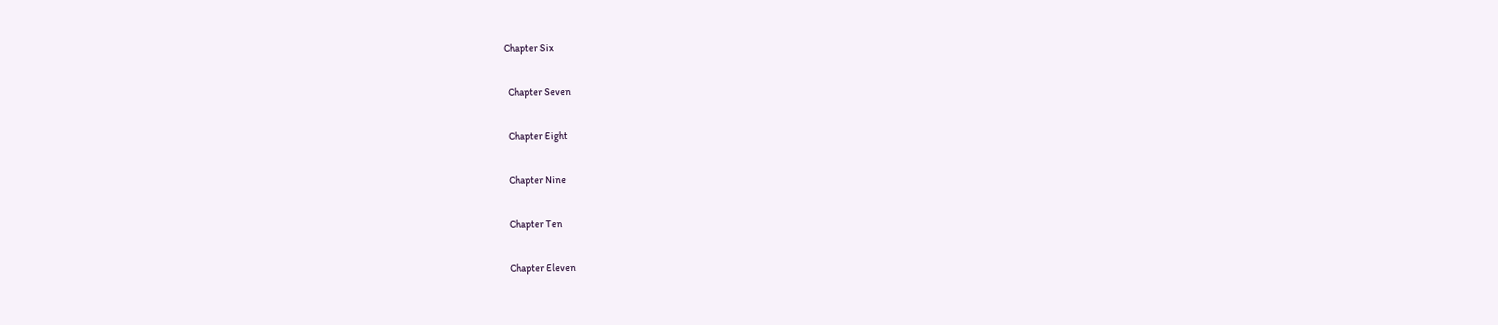Chapter Six

  Chapter Seven

  Chapter Eight

  Chapter Nine

  Chapter Ten

  Chapter Eleven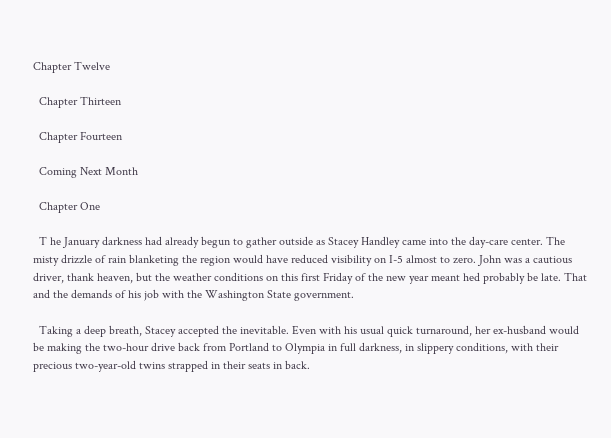Chapter Twelve

  Chapter Thirteen

  Chapter Fourteen

  Coming Next Month

  Chapter One

  T he January darkness had already begun to gather outside as Stacey Handley came into the day-care center. The misty drizzle of rain blanketing the region would have reduced visibility on I-5 almost to zero. John was a cautious driver, thank heaven, but the weather conditions on this first Friday of the new year meant hed probably be late. That and the demands of his job with the Washington State government.

  Taking a deep breath, Stacey accepted the inevitable. Even with his usual quick turnaround, her ex-husband would be making the two-hour drive back from Portland to Olympia in full darkness, in slippery conditions, with their precious two-year-old twins strapped in their seats in back.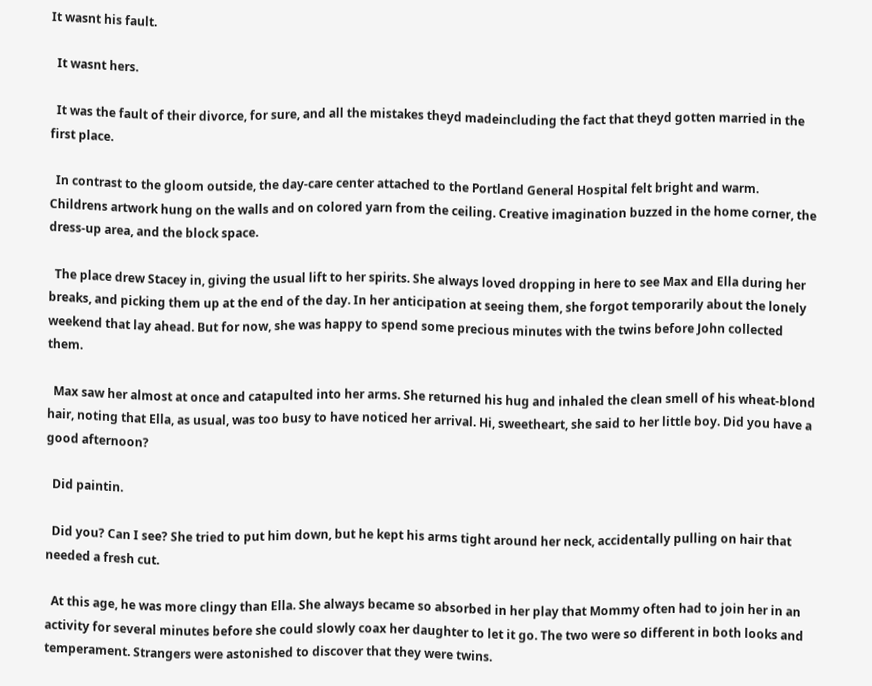It wasnt his fault.

  It wasnt hers.

  It was the fault of their divorce, for sure, and all the mistakes theyd madeincluding the fact that theyd gotten married in the first place.

  In contrast to the gloom outside, the day-care center attached to the Portland General Hospital felt bright and warm. Childrens artwork hung on the walls and on colored yarn from the ceiling. Creative imagination buzzed in the home corner, the dress-up area, and the block space.

  The place drew Stacey in, giving the usual lift to her spirits. She always loved dropping in here to see Max and Ella during her breaks, and picking them up at the end of the day. In her anticipation at seeing them, she forgot temporarily about the lonely weekend that lay ahead. But for now, she was happy to spend some precious minutes with the twins before John collected them.

  Max saw her almost at once and catapulted into her arms. She returned his hug and inhaled the clean smell of his wheat-blond hair, noting that Ella, as usual, was too busy to have noticed her arrival. Hi, sweetheart, she said to her little boy. Did you have a good afternoon?

  Did paintin.

  Did you? Can I see? She tried to put him down, but he kept his arms tight around her neck, accidentally pulling on hair that needed a fresh cut.

  At this age, he was more clingy than Ella. She always became so absorbed in her play that Mommy often had to join her in an activity for several minutes before she could slowly coax her daughter to let it go. The two were so different in both looks and temperament. Strangers were astonished to discover that they were twins.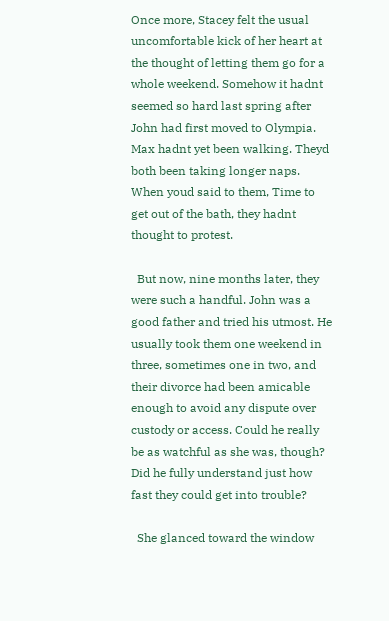Once more, Stacey felt the usual uncomfortable kick of her heart at the thought of letting them go for a whole weekend. Somehow it hadnt seemed so hard last spring after John had first moved to Olympia. Max hadnt yet been walking. Theyd both been taking longer naps. When youd said to them, Time to get out of the bath, they hadnt thought to protest.

  But now, nine months later, they were such a handful. John was a good father and tried his utmost. He usually took them one weekend in three, sometimes one in two, and their divorce had been amicable enough to avoid any dispute over custody or access. Could he really be as watchful as she was, though? Did he fully understand just how fast they could get into trouble?

  She glanced toward the window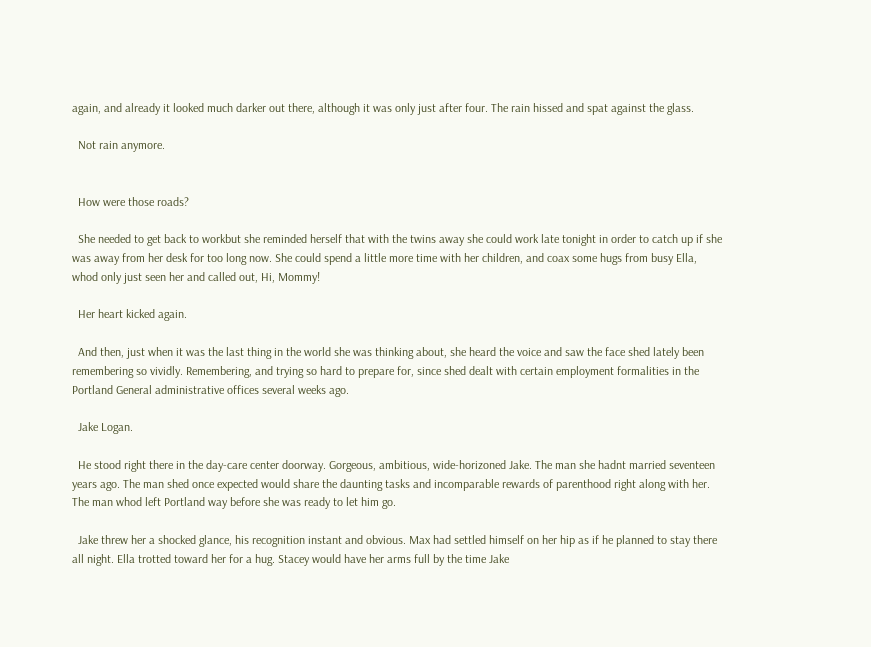again, and already it looked much darker out there, although it was only just after four. The rain hissed and spat against the glass.

  Not rain anymore.


  How were those roads?

  She needed to get back to workbut she reminded herself that with the twins away she could work late tonight in order to catch up if she was away from her desk for too long now. She could spend a little more time with her children, and coax some hugs from busy Ella, whod only just seen her and called out, Hi, Mommy!

  Her heart kicked again.

  And then, just when it was the last thing in the world she was thinking about, she heard the voice and saw the face shed lately been remembering so vividly. Remembering, and trying so hard to prepare for, since shed dealt with certain employment formalities in the Portland General administrative offices several weeks ago.

  Jake Logan.

  He stood right there in the day-care center doorway. Gorgeous, ambitious, wide-horizoned Jake. The man she hadnt married seventeen years ago. The man shed once expected would share the daunting tasks and incomparable rewards of parenthood right along with her. The man whod left Portland way before she was ready to let him go.

  Jake threw her a shocked glance, his recognition instant and obvious. Max had settled himself on her hip as if he planned to stay there all night. Ella trotted toward her for a hug. Stacey would have her arms full by the time Jake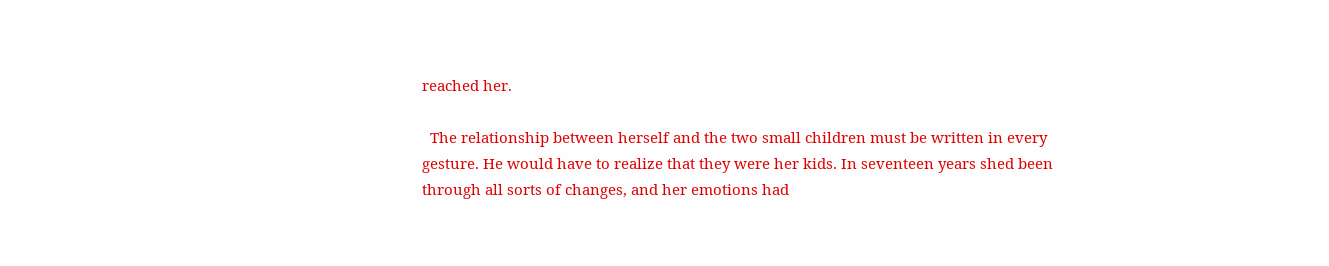reached her.

  The relationship between herself and the two small children must be written in every gesture. He would have to realize that they were her kids. In seventeen years shed been through all sorts of changes, and her emotions had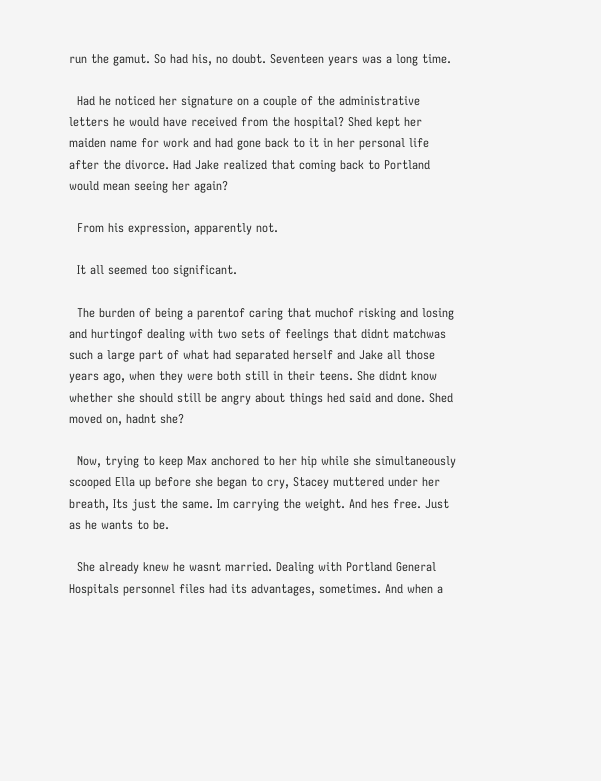run the gamut. So had his, no doubt. Seventeen years was a long time.

  Had he noticed her signature on a couple of the administrative letters he would have received from the hospital? Shed kept her maiden name for work and had gone back to it in her personal life after the divorce. Had Jake realized that coming back to Portland would mean seeing her again?

  From his expression, apparently not.

  It all seemed too significant.

  The burden of being a parentof caring that muchof risking and losing and hurtingof dealing with two sets of feelings that didnt matchwas such a large part of what had separated herself and Jake all those years ago, when they were both still in their teens. She didnt know whether she should still be angry about things hed said and done. Shed moved on, hadnt she?

  Now, trying to keep Max anchored to her hip while she simultaneously scooped Ella up before she began to cry, Stacey muttered under her breath, Its just the same. Im carrying the weight. And hes free. Just as he wants to be.

  She already knew he wasnt married. Dealing with Portland General Hospitals personnel files had its advantages, sometimes. And when a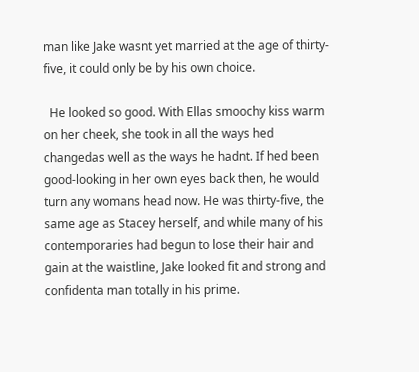man like Jake wasnt yet married at the age of thirty-five, it could only be by his own choice.

  He looked so good. With Ellas smoochy kiss warm on her cheek, she took in all the ways hed changedas well as the ways he hadnt. If hed been good-looking in her own eyes back then, he would turn any womans head now. He was thirty-five, the same age as Stacey herself, and while many of his contemporaries had begun to lose their hair and gain at the waistline, Jake looked fit and strong and confidenta man totally in his prime.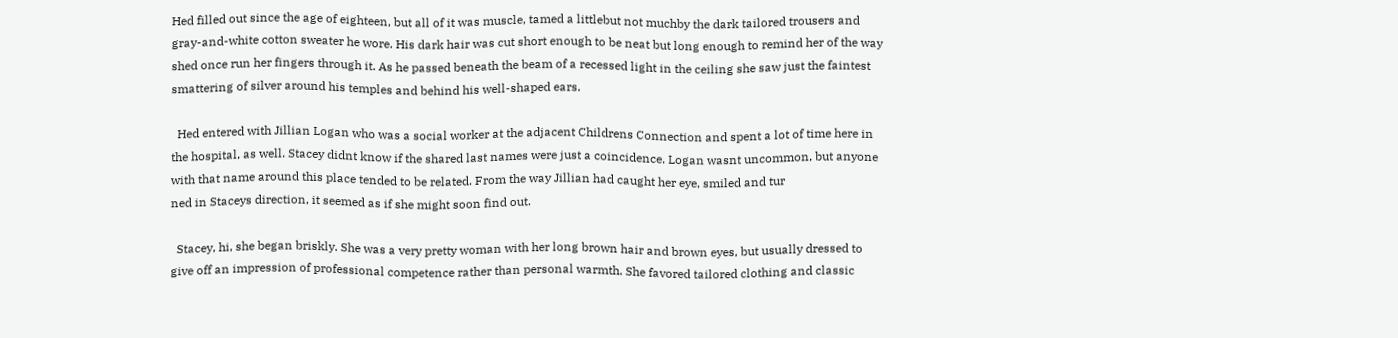Hed filled out since the age of eighteen, but all of it was muscle, tamed a littlebut not muchby the dark tailored trousers and gray-and-white cotton sweater he wore. His dark hair was cut short enough to be neat but long enough to remind her of the way shed once run her fingers through it. As he passed beneath the beam of a recessed light in the ceiling she saw just the faintest smattering of silver around his temples and behind his well-shaped ears.

  Hed entered with Jillian Logan who was a social worker at the adjacent Childrens Connection and spent a lot of time here in the hospital, as well. Stacey didnt know if the shared last names were just a coincidence. Logan wasnt uncommon, but anyone with that name around this place tended to be related. From the way Jillian had caught her eye, smiled and tur
ned in Staceys direction, it seemed as if she might soon find out.

  Stacey, hi, she began briskly. She was a very pretty woman with her long brown hair and brown eyes, but usually dressed to give off an impression of professional competence rather than personal warmth. She favored tailored clothing and classic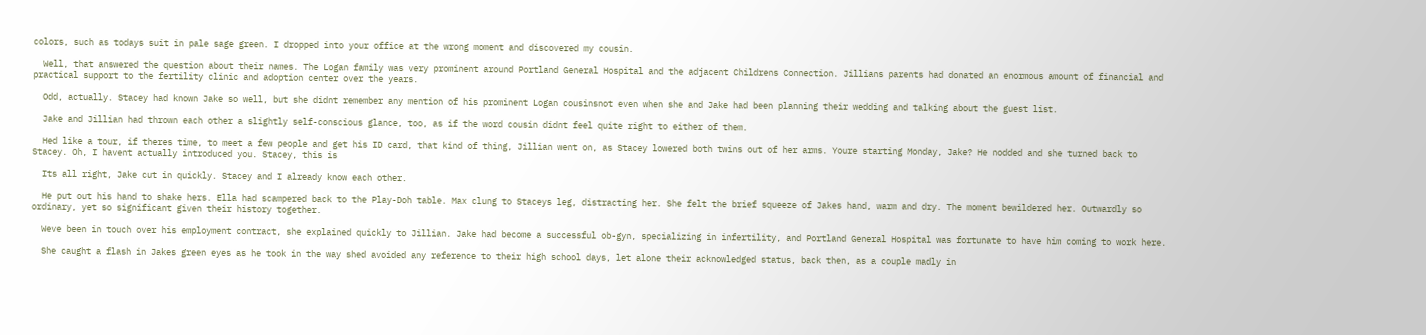colors, such as todays suit in pale sage green. I dropped into your office at the wrong moment and discovered my cousin.

  Well, that answered the question about their names. The Logan family was very prominent around Portland General Hospital and the adjacent Childrens Connection. Jillians parents had donated an enormous amount of financial and practical support to the fertility clinic and adoption center over the years.

  Odd, actually. Stacey had known Jake so well, but she didnt remember any mention of his prominent Logan cousinsnot even when she and Jake had been planning their wedding and talking about the guest list.

  Jake and Jillian had thrown each other a slightly self-conscious glance, too, as if the word cousin didnt feel quite right to either of them.

  Hed like a tour, if theres time, to meet a few people and get his ID card, that kind of thing, Jillian went on, as Stacey lowered both twins out of her arms. Youre starting Monday, Jake? He nodded and she turned back to Stacey. Oh, I havent actually introduced you. Stacey, this is

  Its all right, Jake cut in quickly. Stacey and I already know each other.

  He put out his hand to shake hers. Ella had scampered back to the Play-Doh table. Max clung to Staceys leg, distracting her. She felt the brief squeeze of Jakes hand, warm and dry. The moment bewildered her. Outwardly so ordinary, yet so significant given their history together.

  Weve been in touch over his employment contract, she explained quickly to Jillian. Jake had become a successful ob-gyn, specializing in infertility, and Portland General Hospital was fortunate to have him coming to work here.

  She caught a flash in Jakes green eyes as he took in the way shed avoided any reference to their high school days, let alone their acknowledged status, back then, as a couple madly in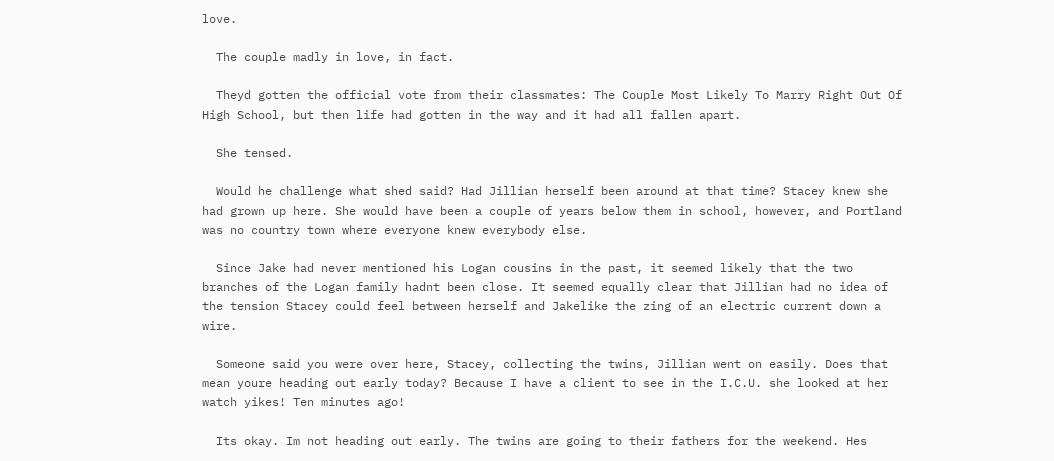love.

  The couple madly in love, in fact.

  Theyd gotten the official vote from their classmates: The Couple Most Likely To Marry Right Out Of High School, but then life had gotten in the way and it had all fallen apart.

  She tensed.

  Would he challenge what shed said? Had Jillian herself been around at that time? Stacey knew she had grown up here. She would have been a couple of years below them in school, however, and Portland was no country town where everyone knew everybody else.

  Since Jake had never mentioned his Logan cousins in the past, it seemed likely that the two branches of the Logan family hadnt been close. It seemed equally clear that Jillian had no idea of the tension Stacey could feel between herself and Jakelike the zing of an electric current down a wire.

  Someone said you were over here, Stacey, collecting the twins, Jillian went on easily. Does that mean youre heading out early today? Because I have a client to see in the I.C.U. she looked at her watch yikes! Ten minutes ago!

  Its okay. Im not heading out early. The twins are going to their fathers for the weekend. Hes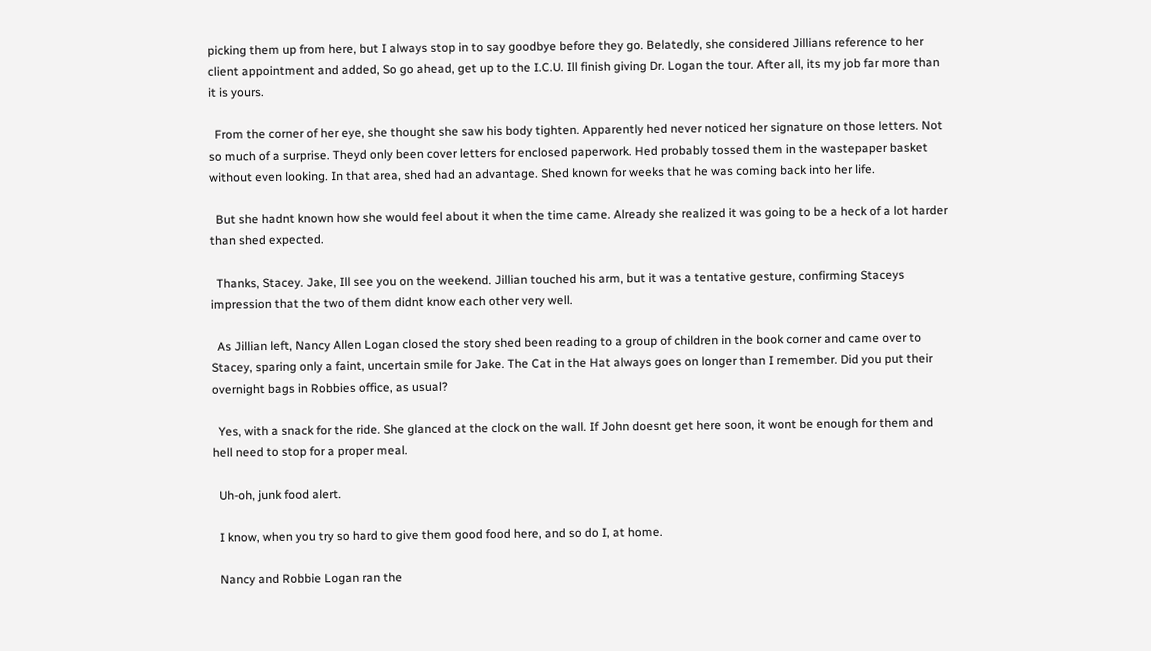picking them up from here, but I always stop in to say goodbye before they go. Belatedly, she considered Jillians reference to her client appointment and added, So go ahead, get up to the I.C.U. Ill finish giving Dr. Logan the tour. After all, its my job far more than it is yours.

  From the corner of her eye, she thought she saw his body tighten. Apparently hed never noticed her signature on those letters. Not so much of a surprise. Theyd only been cover letters for enclosed paperwork. Hed probably tossed them in the wastepaper basket without even looking. In that area, shed had an advantage. Shed known for weeks that he was coming back into her life.

  But she hadnt known how she would feel about it when the time came. Already she realized it was going to be a heck of a lot harder than shed expected.

  Thanks, Stacey. Jake, Ill see you on the weekend. Jillian touched his arm, but it was a tentative gesture, confirming Staceys impression that the two of them didnt know each other very well.

  As Jillian left, Nancy Allen Logan closed the story shed been reading to a group of children in the book corner and came over to Stacey, sparing only a faint, uncertain smile for Jake. The Cat in the Hat always goes on longer than I remember. Did you put their overnight bags in Robbies office, as usual?

  Yes, with a snack for the ride. She glanced at the clock on the wall. If John doesnt get here soon, it wont be enough for them and hell need to stop for a proper meal.

  Uh-oh, junk food alert.

  I know, when you try so hard to give them good food here, and so do I, at home.

  Nancy and Robbie Logan ran the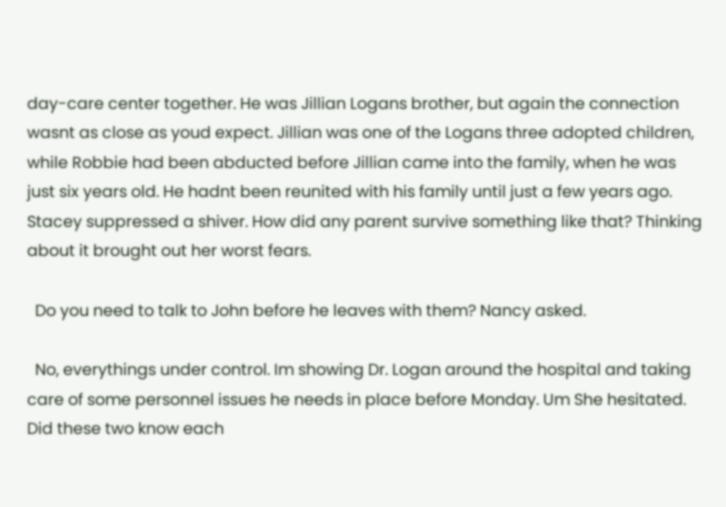day-care center together. He was Jillian Logans brother, but again the connection wasnt as close as youd expect. Jillian was one of the Logans three adopted children, while Robbie had been abducted before Jillian came into the family, when he was just six years old. He hadnt been reunited with his family until just a few years ago. Stacey suppressed a shiver. How did any parent survive something like that? Thinking about it brought out her worst fears.

  Do you need to talk to John before he leaves with them? Nancy asked.

  No, everythings under control. Im showing Dr. Logan around the hospital and taking care of some personnel issues he needs in place before Monday. Um She hesitated. Did these two know each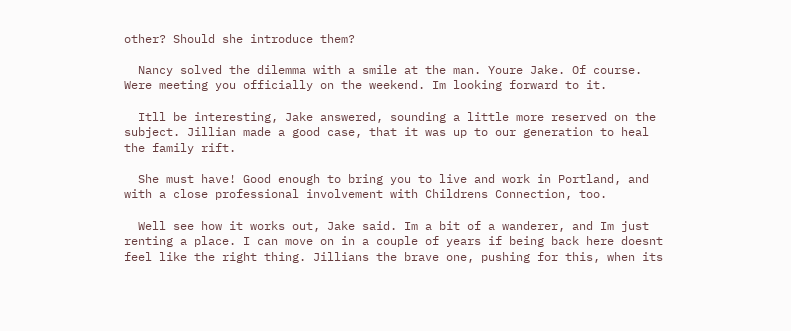other? Should she introduce them?

  Nancy solved the dilemma with a smile at the man. Youre Jake. Of course. Were meeting you officially on the weekend. Im looking forward to it.

  Itll be interesting, Jake answered, sounding a little more reserved on the subject. Jillian made a good case, that it was up to our generation to heal the family rift.

  She must have! Good enough to bring you to live and work in Portland, and with a close professional involvement with Childrens Connection, too.

  Well see how it works out, Jake said. Im a bit of a wanderer, and Im just renting a place. I can move on in a couple of years if being back here doesnt feel like the right thing. Jillians the brave one, pushing for this, when its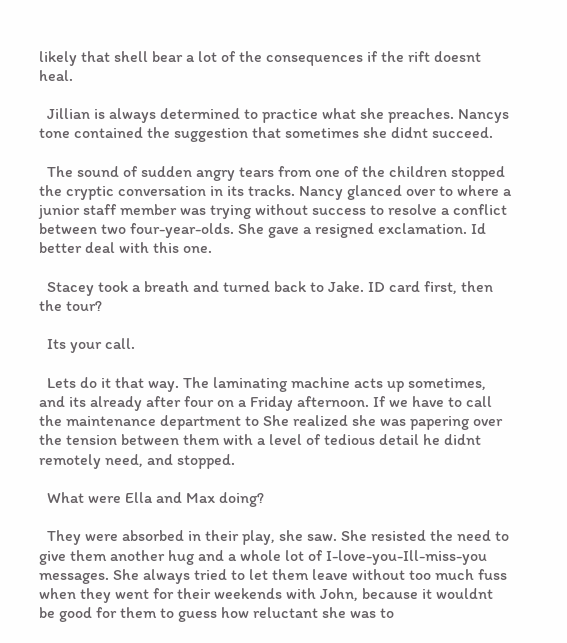likely that shell bear a lot of the consequences if the rift doesnt heal.

  Jillian is always determined to practice what she preaches. Nancys tone contained the suggestion that sometimes she didnt succeed.

  The sound of sudden angry tears from one of the children stopped the cryptic conversation in its tracks. Nancy glanced over to where a junior staff member was trying without success to resolve a conflict between two four-year-olds. She gave a resigned exclamation. Id better deal with this one.

  Stacey took a breath and turned back to Jake. ID card first, then the tour?

  Its your call.

  Lets do it that way. The laminating machine acts up sometimes, and its already after four on a Friday afternoon. If we have to call the maintenance department to She realized she was papering over the tension between them with a level of tedious detail he didnt remotely need, and stopped.

  What were Ella and Max doing?

  They were absorbed in their play, she saw. She resisted the need to give them another hug and a whole lot of I-love-you-Ill-miss-you messages. She always tried to let them leave without too much fuss when they went for their weekends with John, because it wouldnt be good for them to guess how reluctant she was to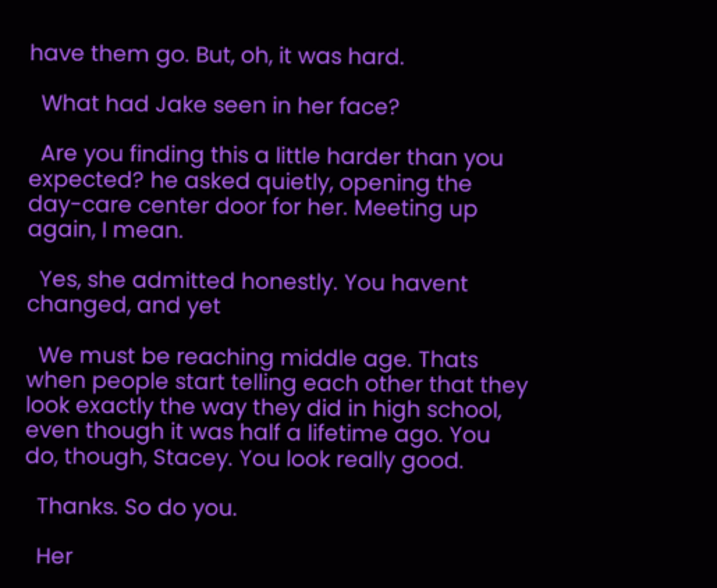have them go. But, oh, it was hard.

  What had Jake seen in her face?

  Are you finding this a little harder than you expected? he asked quietly, opening the day-care center door for her. Meeting up again, I mean.

  Yes, she admitted honestly. You havent changed, and yet

  We must be reaching middle age. Thats when people start telling each other that they look exactly the way they did in high school, even though it was half a lifetime ago. You do, though, Stacey. You look really good.

  Thanks. So do you.

  Her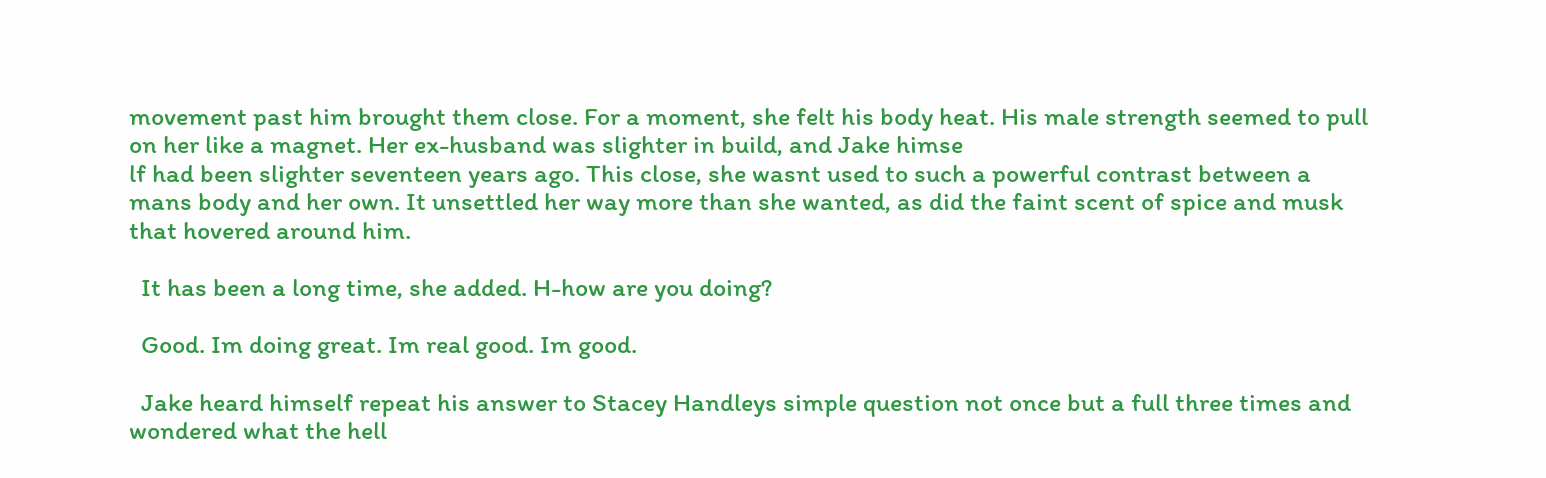movement past him brought them close. For a moment, she felt his body heat. His male strength seemed to pull on her like a magnet. Her ex-husband was slighter in build, and Jake himse
lf had been slighter seventeen years ago. This close, she wasnt used to such a powerful contrast between a mans body and her own. It unsettled her way more than she wanted, as did the faint scent of spice and musk that hovered around him.

  It has been a long time, she added. H-how are you doing?

  Good. Im doing great. Im real good. Im good.

  Jake heard himself repeat his answer to Stacey Handleys simple question not once but a full three times and wondered what the hell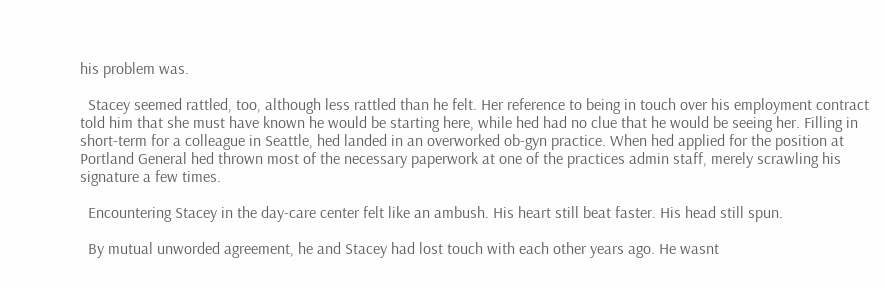his problem was.

  Stacey seemed rattled, too, although less rattled than he felt. Her reference to being in touch over his employment contract told him that she must have known he would be starting here, while hed had no clue that he would be seeing her. Filling in short-term for a colleague in Seattle, hed landed in an overworked ob-gyn practice. When hed applied for the position at Portland General hed thrown most of the necessary paperwork at one of the practices admin staff, merely scrawling his signature a few times.

  Encountering Stacey in the day-care center felt like an ambush. His heart still beat faster. His head still spun.

  By mutual unworded agreement, he and Stacey had lost touch with each other years ago. He wasnt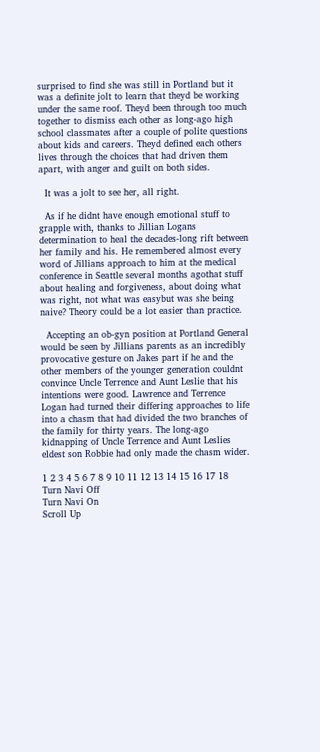surprised to find she was still in Portland but it was a definite jolt to learn that theyd be working under the same roof. Theyd been through too much together to dismiss each other as long-ago high school classmates after a couple of polite questions about kids and careers. Theyd defined each others lives through the choices that had driven them apart, with anger and guilt on both sides.

  It was a jolt to see her, all right.

  As if he didnt have enough emotional stuff to grapple with, thanks to Jillian Logans determination to heal the decades-long rift between her family and his. He remembered almost every word of Jillians approach to him at the medical conference in Seattle several months agothat stuff about healing and forgiveness, about doing what was right, not what was easybut was she being naive? Theory could be a lot easier than practice.

  Accepting an ob-gyn position at Portland General would be seen by Jillians parents as an incredibly provocative gesture on Jakes part if he and the other members of the younger generation couldnt convince Uncle Terrence and Aunt Leslie that his intentions were good. Lawrence and Terrence Logan had turned their differing approaches to life into a chasm that had divided the two branches of the family for thirty years. The long-ago kidnapping of Uncle Terrence and Aunt Leslies eldest son Robbie had only made the chasm wider.

1 2 3 4 5 6 7 8 9 10 11 12 13 14 15 16 17 18
Turn Navi Off
Turn Navi On
Scroll Up